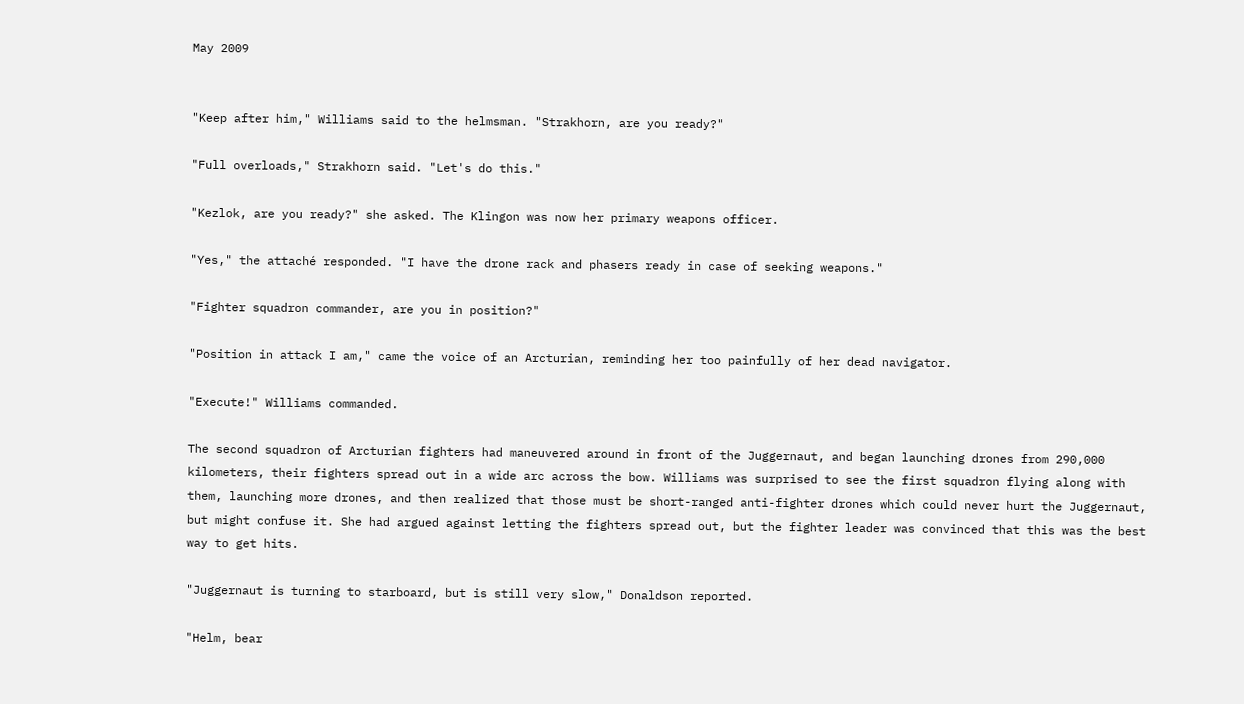May 2009


"Keep after him," Williams said to the helmsman. "Strakhorn, are you ready?"

"Full overloads," Strakhorn said. "Let's do this."

"Kezlok, are you ready?" she asked. The Klingon was now her primary weapons officer.

"Yes," the attaché responded. "I have the drone rack and phasers ready in case of seeking weapons."

"Fighter squadron commander, are you in position?"

"Position in attack I am," came the voice of an Arcturian, reminding her too painfully of her dead navigator.

"Execute!" Williams commanded.

The second squadron of Arcturian fighters had maneuvered around in front of the Juggernaut, and began launching drones from 290,000 kilometers, their fighters spread out in a wide arc across the bow. Williams was surprised to see the first squadron flying along with them, launching more drones, and then realized that those must be short-ranged anti-fighter drones which could never hurt the Juggernaut, but might confuse it. She had argued against letting the fighters spread out, but the fighter leader was convinced that this was the best way to get hits.

"Juggernaut is turning to starboard, but is still very slow," Donaldson reported.

"Helm, bear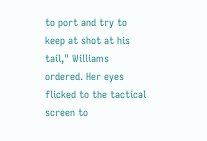to port and try to keep at shot at his tail," Williams ordered. Her eyes flicked to the tactical screen to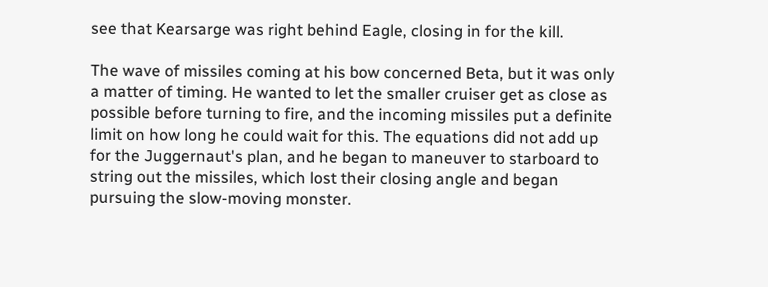see that Kearsarge was right behind Eagle, closing in for the kill.

The wave of missiles coming at his bow concerned Beta, but it was only a matter of timing. He wanted to let the smaller cruiser get as close as possible before turning to fire, and the incoming missiles put a definite limit on how long he could wait for this. The equations did not add up for the Juggernaut's plan, and he began to maneuver to starboard to string out the missiles, which lost their closing angle and began pursuing the slow-moving monster.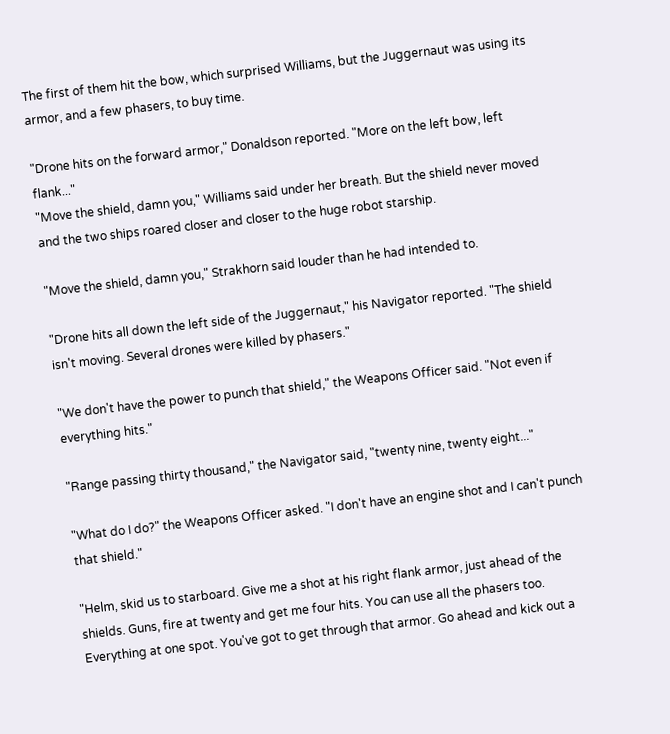The first of them hit the bow, which surprised Williams, but the Juggernaut was using its armor, and a few phasers, to buy time.

"Drone hits on the forward armor," Donaldson reported. "More on the left bow, left flank..."
"Move the shield, damn you," Williams said under her breath. But the shield never moved and the two ships roared closer and closer to the huge robot starship.

"Move the shield, damn you," Strakhorn said louder than he had intended to.

"Drone hits all down the left side of the Juggernaut," his Navigator reported. "The shield isn't moving. Several drones were killed by phasers."

"We don't have the power to punch that shield," the Weapons Officer said. "Not even if everything hits."

"Range passing thirty thousand," the Navigator said, "twenty nine, twenty eight..."

"What do I do?" the Weapons Officer asked. "I don't have an engine shot and I can't punch that shield."

"Helm, skid us to starboard. Give me a shot at his right flank armor, just ahead of the shields. Guns, fire at twenty and get me four hits. You can use all the phasers too. Everything at one spot. You've got to get through that armor. Go ahead and kick out a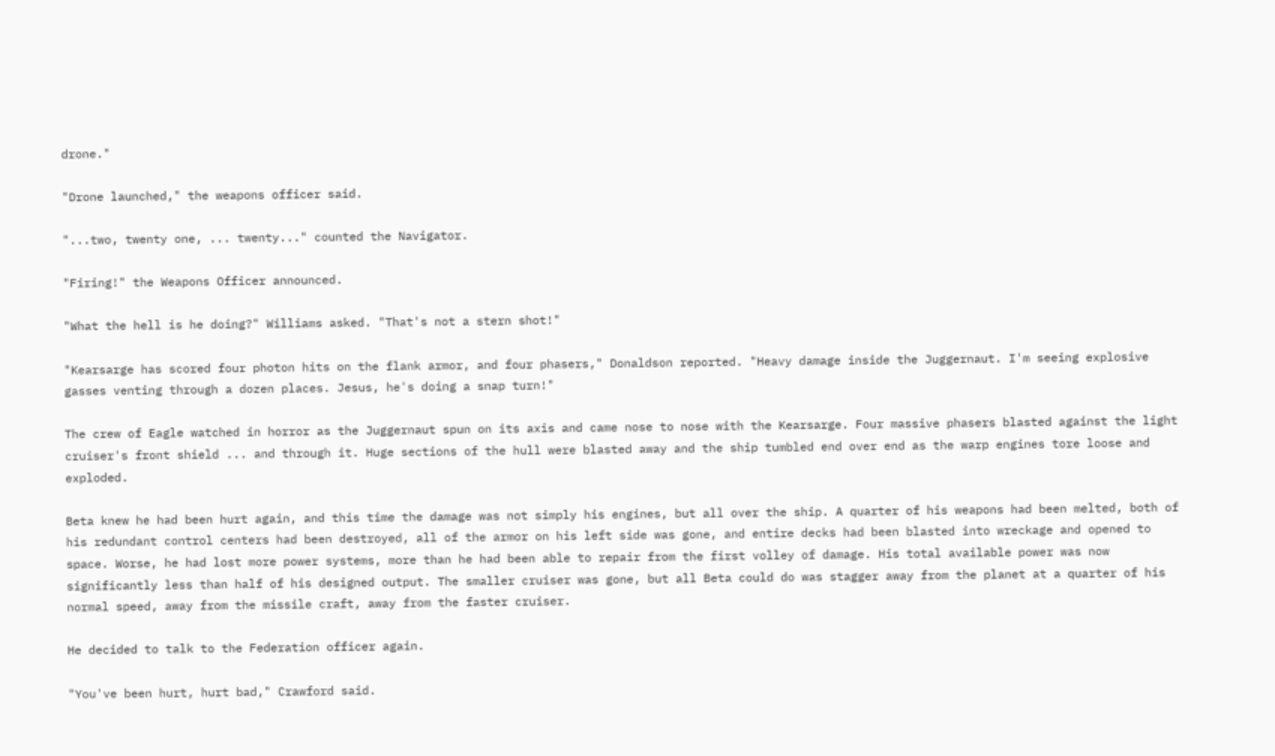drone."

"Drone launched," the weapons officer said.

"...two, twenty one, ... twenty..." counted the Navigator.

"Firing!" the Weapons Officer announced.

"What the hell is he doing?" Williams asked. "That's not a stern shot!"

"Kearsarge has scored four photon hits on the flank armor, and four phasers," Donaldson reported. "Heavy damage inside the Juggernaut. I'm seeing explosive gasses venting through a dozen places. Jesus, he's doing a snap turn!"

The crew of Eagle watched in horror as the Juggernaut spun on its axis and came nose to nose with the Kearsarge. Four massive phasers blasted against the light cruiser's front shield ... and through it. Huge sections of the hull were blasted away and the ship tumbled end over end as the warp engines tore loose and exploded.

Beta knew he had been hurt again, and this time the damage was not simply his engines, but all over the ship. A quarter of his weapons had been melted, both of his redundant control centers had been destroyed, all of the armor on his left side was gone, and entire decks had been blasted into wreckage and opened to space. Worse, he had lost more power systems, more than he had been able to repair from the first volley of damage. His total available power was now significantly less than half of his designed output. The smaller cruiser was gone, but all Beta could do was stagger away from the planet at a quarter of his normal speed, away from the missile craft, away from the faster cruiser.

He decided to talk to the Federation officer again.

"You've been hurt, hurt bad," Crawford said.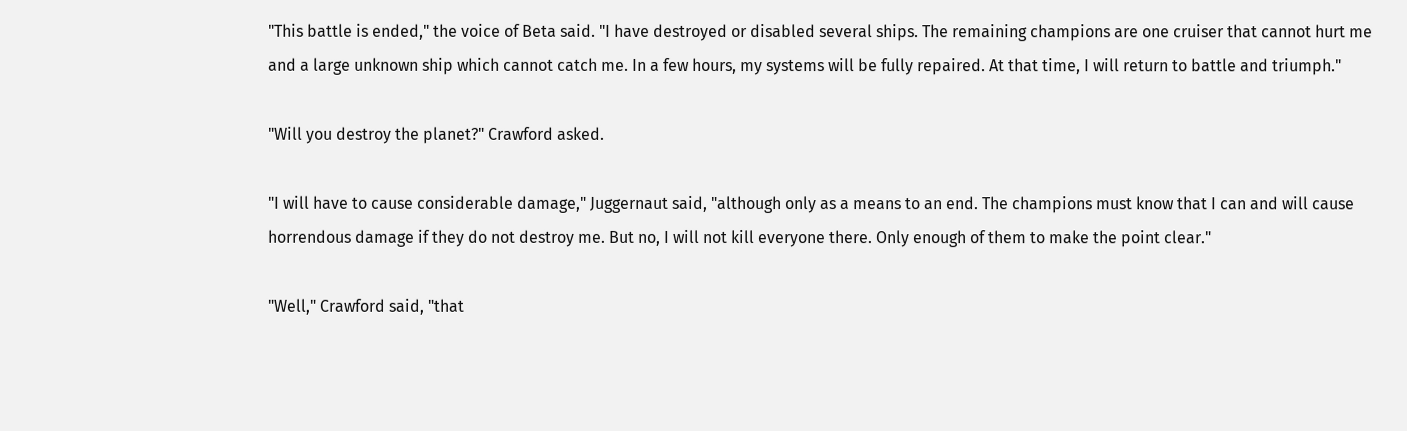"This battle is ended," the voice of Beta said. "I have destroyed or disabled several ships. The remaining champions are one cruiser that cannot hurt me and a large unknown ship which cannot catch me. In a few hours, my systems will be fully repaired. At that time, I will return to battle and triumph."

"Will you destroy the planet?" Crawford asked.

"I will have to cause considerable damage," Juggernaut said, "although only as a means to an end. The champions must know that I can and will cause horrendous damage if they do not destroy me. But no, I will not kill everyone there. Only enough of them to make the point clear."

"Well," Crawford said, "that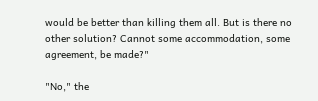would be better than killing them all. But is there no other solution? Cannot some accommodation, some agreement, be made?"

"No," the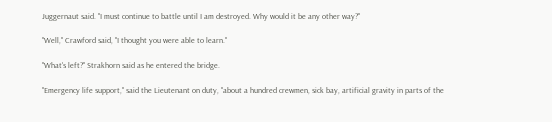Juggernaut said. "I must continue to battle until I am destroyed. Why would it be any other way?"

"Well," Crawford said, "I thought you were able to learn."

"What's left?" Strakhorn said as he entered the bridge.

"Emergency life support," said the Lieutenant on duty, "about a hundred crewmen, sick bay, artificial gravity in parts of the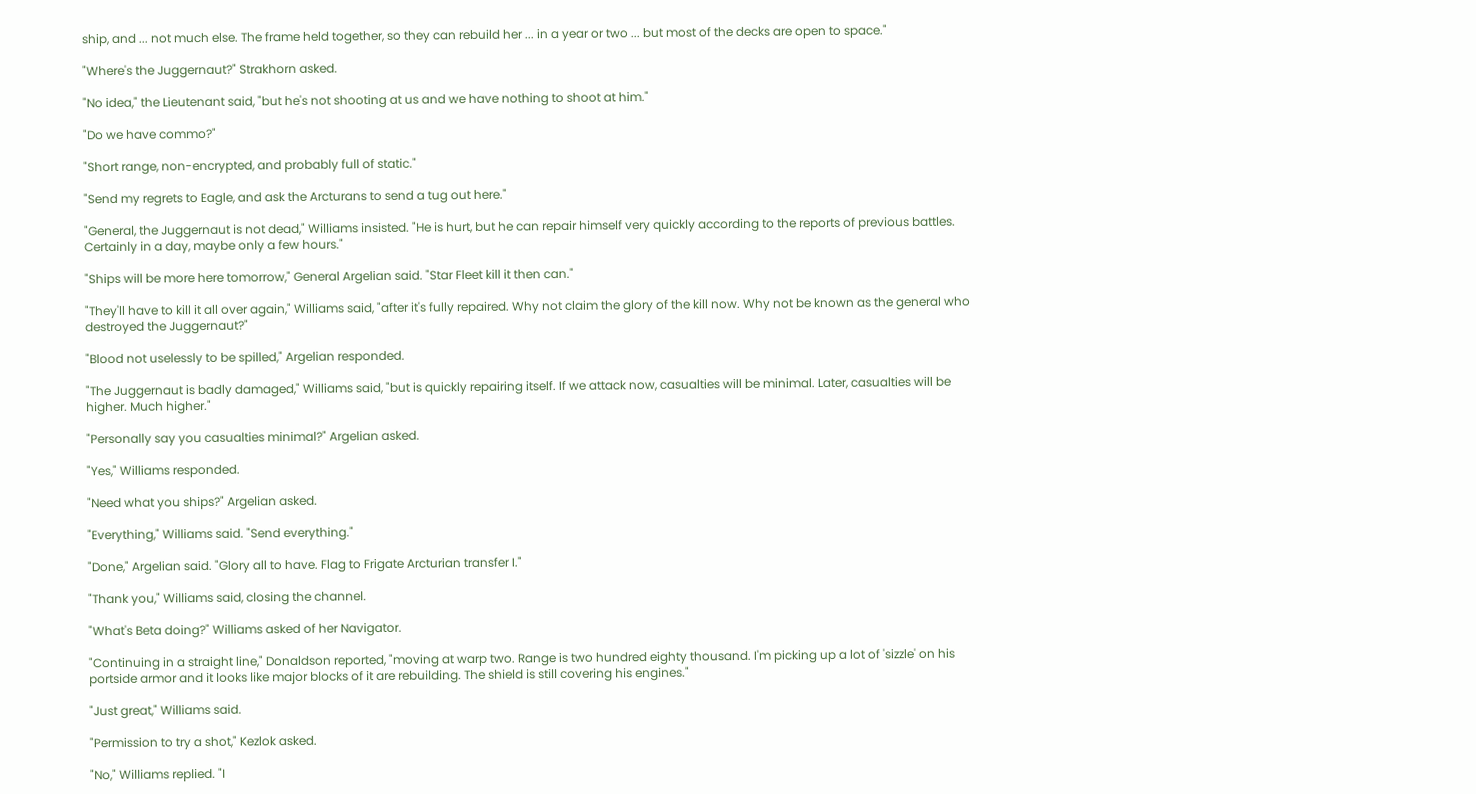ship, and ... not much else. The frame held together, so they can rebuild her ... in a year or two ... but most of the decks are open to space."

"Where's the Juggernaut?" Strakhorn asked.

"No idea," the Lieutenant said, "but he's not shooting at us and we have nothing to shoot at him."

"Do we have commo?"

"Short range, non-encrypted, and probably full of static."

"Send my regrets to Eagle, and ask the Arcturans to send a tug out here."

"General, the Juggernaut is not dead," Williams insisted. "He is hurt, but he can repair himself very quickly according to the reports of previous battles. Certainly in a day, maybe only a few hours."

"Ships will be more here tomorrow," General Argelian said. "Star Fleet kill it then can."

"They'll have to kill it all over again," Williams said, "after it's fully repaired. Why not claim the glory of the kill now. Why not be known as the general who destroyed the Juggernaut?"

"Blood not uselessly to be spilled," Argelian responded.

"The Juggernaut is badly damaged," Williams said, "but is quickly repairing itself. If we attack now, casualties will be minimal. Later, casualties will be higher. Much higher."

"Personally say you casualties minimal?" Argelian asked.

"Yes," Williams responded.

"Need what you ships?" Argelian asked.

"Everything," Williams said. "Send everything."

"Done," Argelian said. "Glory all to have. Flag to Frigate Arcturian transfer I."

"Thank you," Williams said, closing the channel.

"What's Beta doing?" Williams asked of her Navigator.

"Continuing in a straight line," Donaldson reported, "moving at warp two. Range is two hundred eighty thousand. I'm picking up a lot of 'sizzle' on his portside armor and it looks like major blocks of it are rebuilding. The shield is still covering his engines."

"Just great," Williams said.

"Permission to try a shot," Kezlok asked.

"No," Williams replied. "I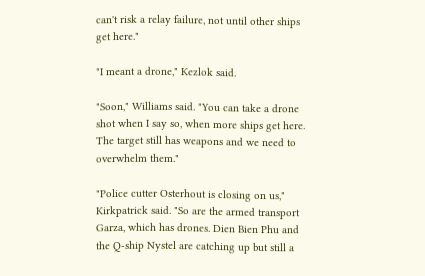can't risk a relay failure, not until other ships get here."

"I meant a drone," Kezlok said.

"Soon," Williams said. "You can take a drone shot when I say so, when more ships get here. The target still has weapons and we need to overwhelm them."

"Police cutter Osterhout is closing on us," Kirkpatrick said. "So are the armed transport Garza, which has drones. Dien Bien Phu and the Q-ship Nystel are catching up but still a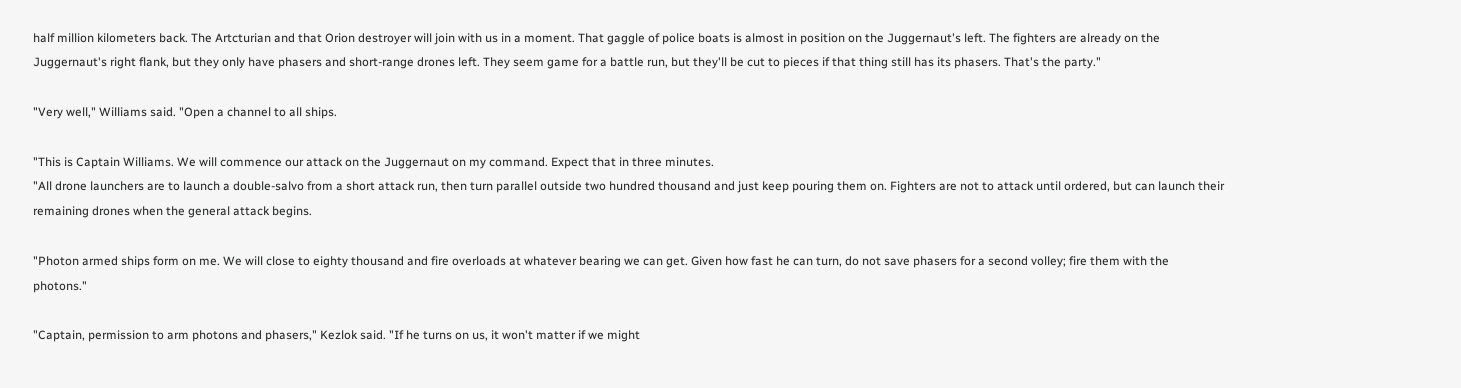half million kilometers back. The Artcturian and that Orion destroyer will join with us in a moment. That gaggle of police boats is almost in position on the Juggernaut's left. The fighters are already on the Juggernaut's right flank, but they only have phasers and short-range drones left. They seem game for a battle run, but they'll be cut to pieces if that thing still has its phasers. That's the party."

"Very well," Williams said. "Open a channel to all ships.

"This is Captain Williams. We will commence our attack on the Juggernaut on my command. Expect that in three minutes.
"All drone launchers are to launch a double-salvo from a short attack run, then turn parallel outside two hundred thousand and just keep pouring them on. Fighters are not to attack until ordered, but can launch their remaining drones when the general attack begins.

"Photon armed ships form on me. We will close to eighty thousand and fire overloads at whatever bearing we can get. Given how fast he can turn, do not save phasers for a second volley; fire them with the photons."

"Captain, permission to arm photons and phasers," Kezlok said. "If he turns on us, it won't matter if we might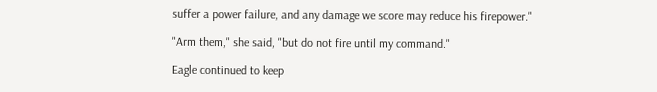suffer a power failure, and any damage we score may reduce his firepower."

"Arm them," she said, "but do not fire until my command."

Eagle continued to keep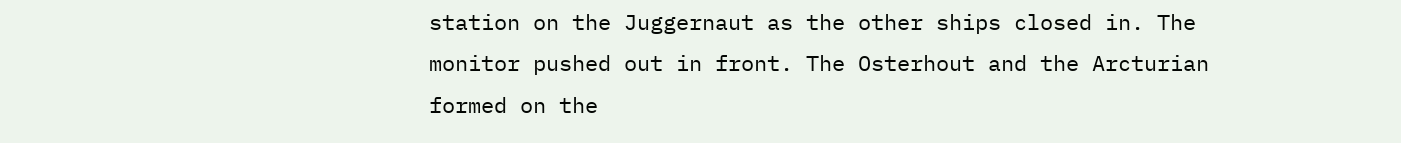station on the Juggernaut as the other ships closed in. The monitor pushed out in front. The Osterhout and the Arcturian formed on the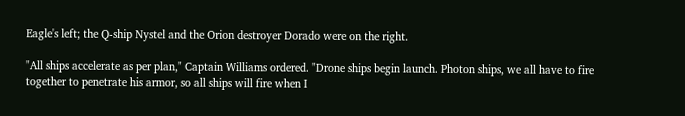Eagle's left; the Q-ship Nystel and the Orion destroyer Dorado were on the right.

"All ships accelerate as per plan," Captain Williams ordered. "Drone ships begin launch. Photon ships, we all have to fire together to penetrate his armor, so all ships will fire when I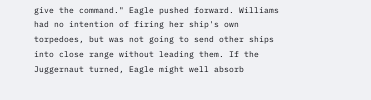give the command." Eagle pushed forward. Williams had no intention of firing her ship's own torpedoes, but was not going to send other ships into close range without leading them. If the Juggernaut turned, Eagle might well absorb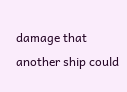damage that another ship could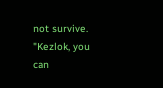not survive. "Kezlok, you can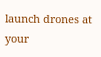launch drones at your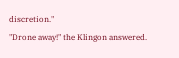discretion."
"Drone away!" the Klingon answered.